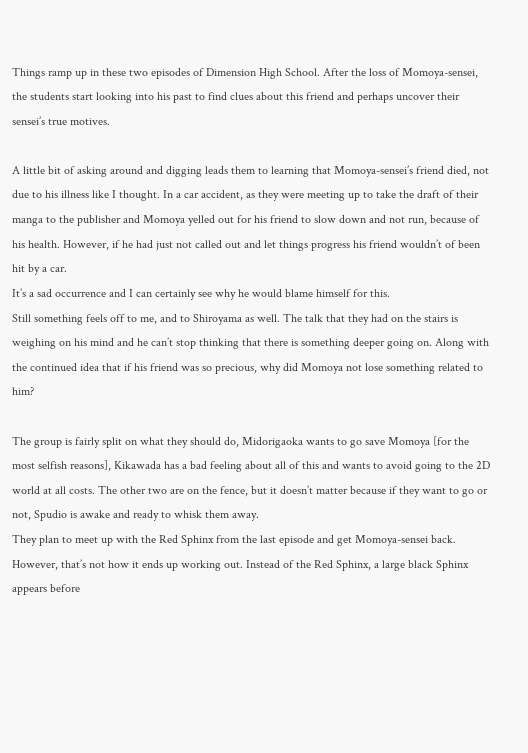Things ramp up in these two episodes of Dimension High School. After the loss of Momoya-sensei, the students start looking into his past to find clues about this friend and perhaps uncover their sensei’s true motives.

A little bit of asking around and digging leads them to learning that Momoya-sensei’s friend died, not due to his illness like I thought. In a car accident, as they were meeting up to take the draft of their manga to the publisher and Momoya yelled out for his friend to slow down and not run, because of his health. However, if he had just not called out and let things progress his friend wouldn’t of been hit by a car.
It’s a sad occurrence and I can certainly see why he would blame himself for this.
Still something feels off to me, and to Shiroyama as well. The talk that they had on the stairs is weighing on his mind and he can’t stop thinking that there is something deeper going on. Along with the continued idea that if his friend was so precious, why did Momoya not lose something related to him?

The group is fairly split on what they should do, Midorigaoka wants to go save Momoya [for the most selfish reasons], Kikawada has a bad feeling about all of this and wants to avoid going to the 2D world at all costs. The other two are on the fence, but it doesn’t matter because if they want to go or not, Spudio is awake and ready to whisk them away.
They plan to meet up with the Red Sphinx from the last episode and get Momoya-sensei back. However, that’s not how it ends up working out. Instead of the Red Sphinx, a large black Sphinx appears before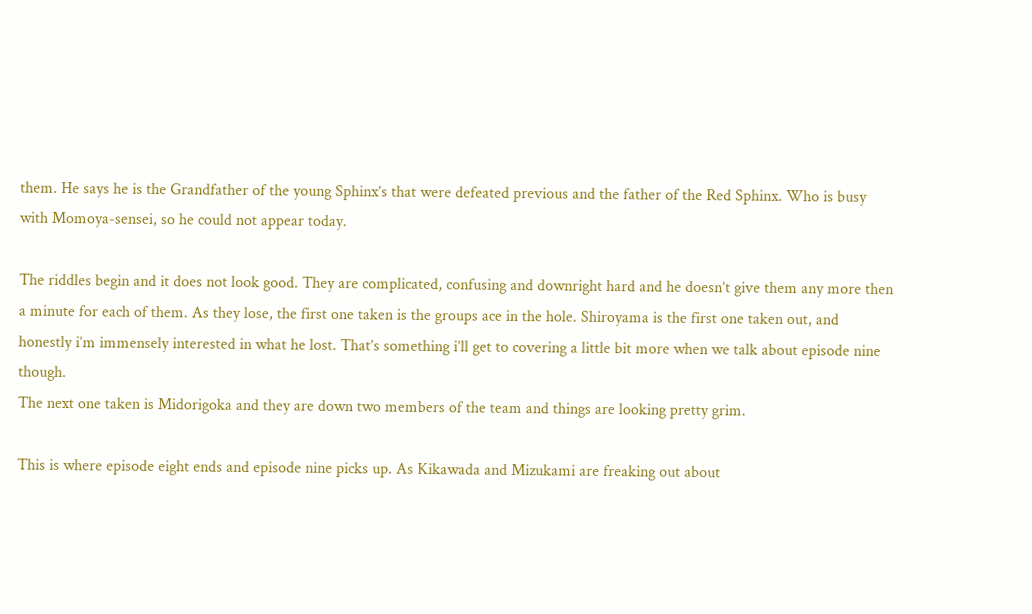them. He says he is the Grandfather of the young Sphinx’s that were defeated previous and the father of the Red Sphinx. Who is busy with Momoya-sensei, so he could not appear today.

The riddles begin and it does not look good. They are complicated, confusing and downright hard and he doesn’t give them any more then a minute for each of them. As they lose, the first one taken is the groups ace in the hole. Shiroyama is the first one taken out, and honestly i’m immensely interested in what he lost. That’s something i’ll get to covering a little bit more when we talk about episode nine though.
The next one taken is Midorigoka and they are down two members of the team and things are looking pretty grim.

This is where episode eight ends and episode nine picks up. As Kikawada and Mizukami are freaking out about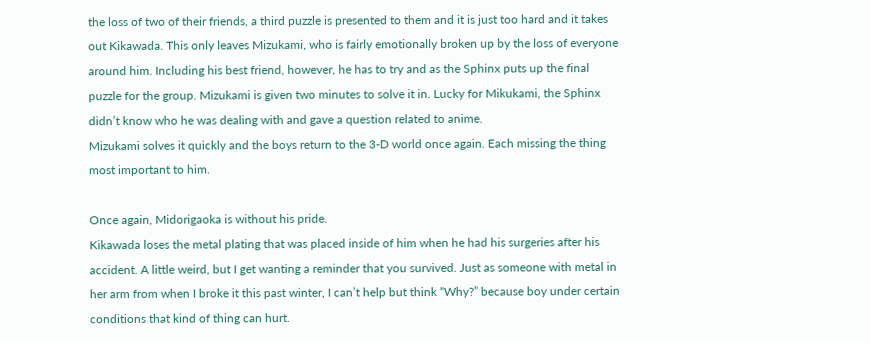the loss of two of their friends, a third puzzle is presented to them and it is just too hard and it takes out Kikawada. This only leaves Mizukami, who is fairly emotionally broken up by the loss of everyone around him. Including his best friend, however, he has to try and as the Sphinx puts up the final puzzle for the group. Mizukami is given two minutes to solve it in. Lucky for Mikukami, the Sphinx didn’t know who he was dealing with and gave a question related to anime.
Mizukami solves it quickly and the boys return to the 3-D world once again. Each missing the thing most important to him.

Once again, Midorigaoka is without his pride.
Kikawada loses the metal plating that was placed inside of him when he had his surgeries after his accident. A little weird, but I get wanting a reminder that you survived. Just as someone with metal in her arm from when I broke it this past winter, I can’t help but think “Why?” because boy under certain conditions that kind of thing can hurt.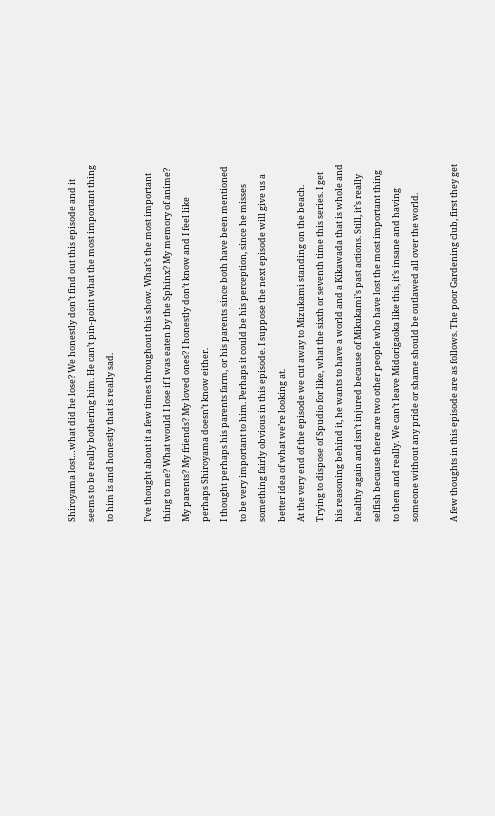Shiroyama lost…what did he lose? We honestly don’t find out this episode and it seems to be really bothering him. He can’t pin-point what the most important thing to him is and honestly that is really sad.

I’ve thought about it a few times throughout this show. What’s the most important thing to me? What would I lose if I was eaten by the Sphinx? My memory of anime? My parents? My friends? My loved ones? I honestly don’t know and I feel like perhaps Shiroyama doesn’t know either.
I thought perhaps his parents farm, or his parents since both have been mentioned to be very important to him. Perhaps it could be his perception, since he misses something fairly obvious in this episode. I suppose the next episode will give us a better idea of what we’re looking at.
At the very end of the episode we cut away to Mizukami standing on the beach. Trying to dispose of Spudio for like, what the sixth or seventh time this series. I get his reasoning behind it, he wants to have a world and a Kikawada that is whole and healthy again and isn’t injured because of Mikukami’s past actions. Still, it’s really selfish because there are two other people who have lost the most important thing to them and really. We can’t leave Midorigaoka like this, it’s insane and having someone without any pride or shame should be outlawed all over the world.

A few thoughts in this episode are as follows. The poor Gardening club, first they get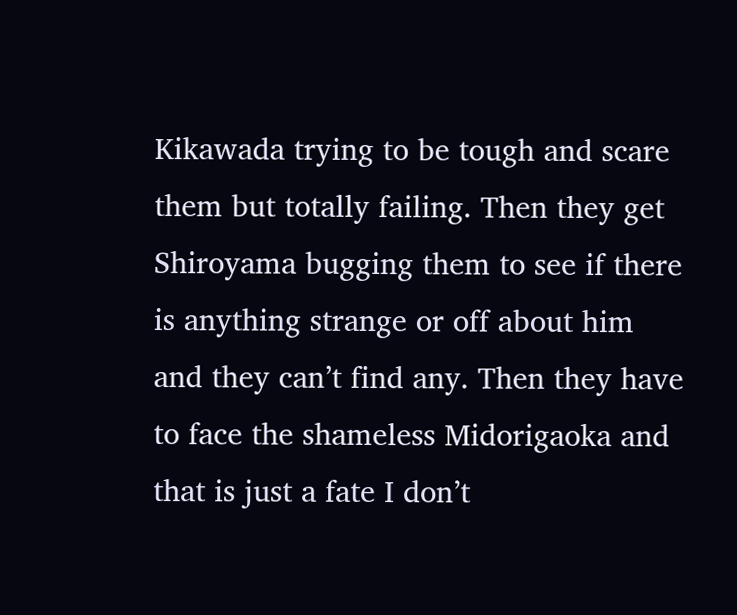Kikawada trying to be tough and scare them but totally failing. Then they get Shiroyama bugging them to see if there is anything strange or off about him and they can’t find any. Then they have to face the shameless Midorigaoka and that is just a fate I don’t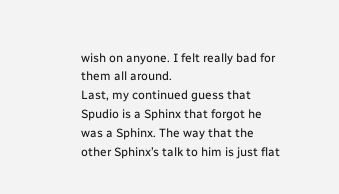wish on anyone. I felt really bad for them all around.
Last, my continued guess that Spudio is a Sphinx that forgot he was a Sphinx. The way that the other Sphinx’s talk to him is just flat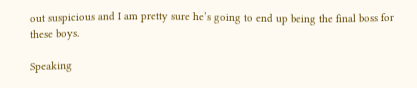out suspicious and I am pretty sure he’s going to end up being the final boss for these boys.

Speaking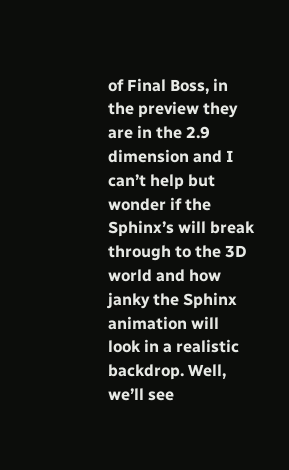of Final Boss, in the preview they are in the 2.9 dimension and I can’t help but wonder if the Sphinx’s will break through to the 3D world and how janky the Sphinx animation will look in a realistic backdrop. Well, we’ll see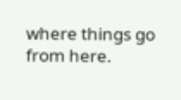where things go from here.